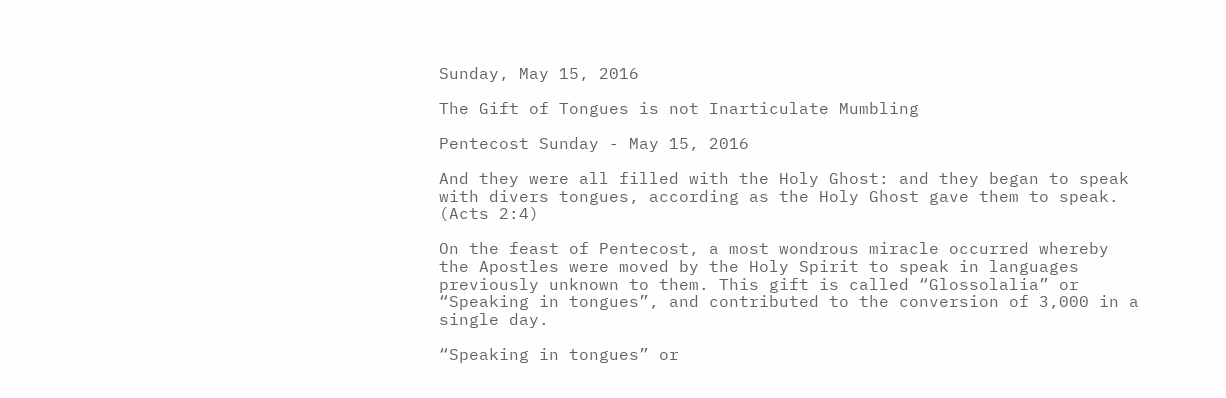Sunday, May 15, 2016

The Gift of Tongues is not Inarticulate Mumbling

Pentecost Sunday - May 15, 2016

And they were all filled with the Holy Ghost: and they began to speak with divers tongues, according as the Holy Ghost gave them to speak. (Acts 2:4)

On the feast of Pentecost, a most wondrous miracle occurred whereby the Apostles were moved by the Holy Spirit to speak in languages previously unknown to them. This gift is called “Glossolalia” or “Speaking in tongues”, and contributed to the conversion of 3,000 in a single day.

“Speaking in tongues” or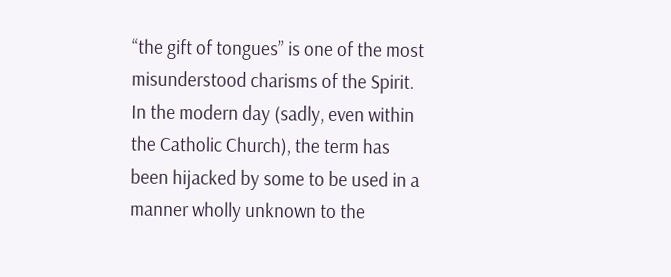“the gift of tongues” is one of the most misunderstood charisms of the Spirit. In the modern day (sadly, even within the Catholic Church), the term has been hijacked by some to be used in a manner wholly unknown to the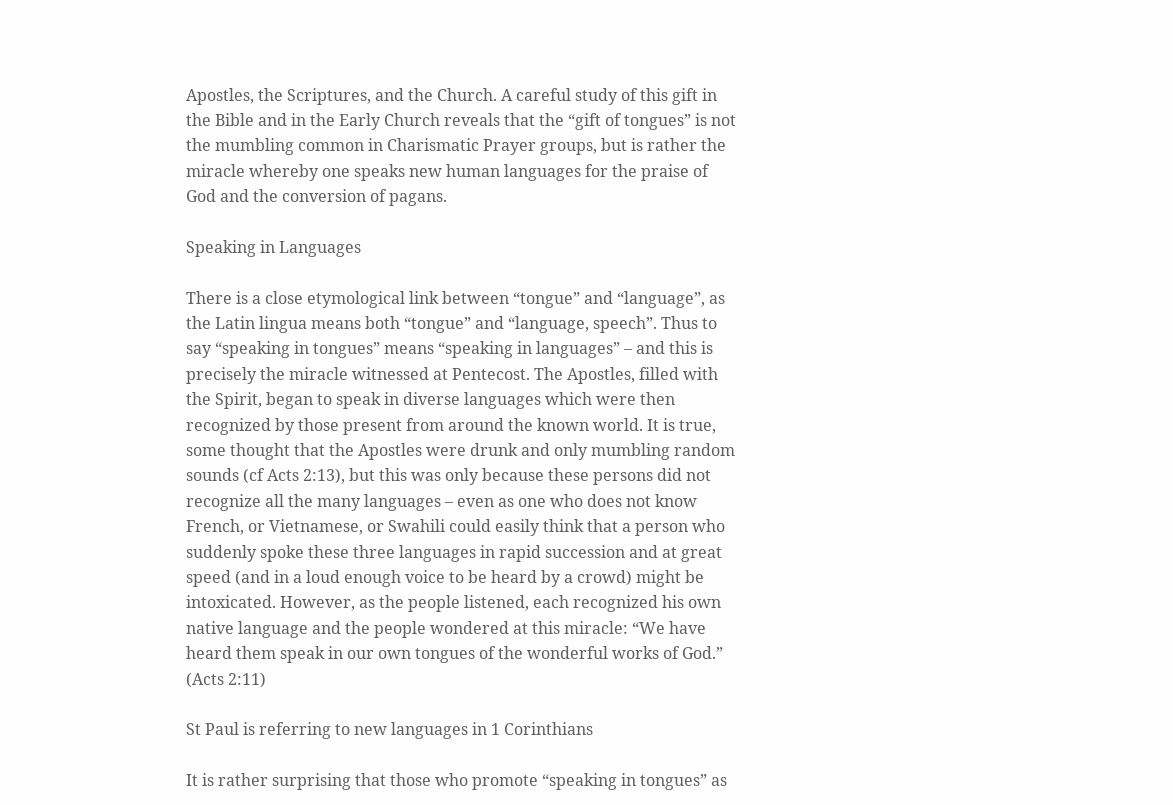Apostles, the Scriptures, and the Church. A careful study of this gift in the Bible and in the Early Church reveals that the “gift of tongues” is not the mumbling common in Charismatic Prayer groups, but is rather the miracle whereby one speaks new human languages for the praise of God and the conversion of pagans.

Speaking in Languages

There is a close etymological link between “tongue” and “language”, as the Latin lingua means both “tongue” and “language, speech”. Thus to say “speaking in tongues” means “speaking in languages” – and this is precisely the miracle witnessed at Pentecost. The Apostles, filled with the Spirit, began to speak in diverse languages which were then recognized by those present from around the known world. It is true, some thought that the Apostles were drunk and only mumbling random sounds (cf Acts 2:13), but this was only because these persons did not recognize all the many languages – even as one who does not know French, or Vietnamese, or Swahili could easily think that a person who suddenly spoke these three languages in rapid succession and at great speed (and in a loud enough voice to be heard by a crowd) might be intoxicated. However, as the people listened, each recognized his own native language and the people wondered at this miracle: “We have heard them speak in our own tongues of the wonderful works of God.” (Acts 2:11)

St Paul is referring to new languages in 1 Corinthians

It is rather surprising that those who promote “speaking in tongues” as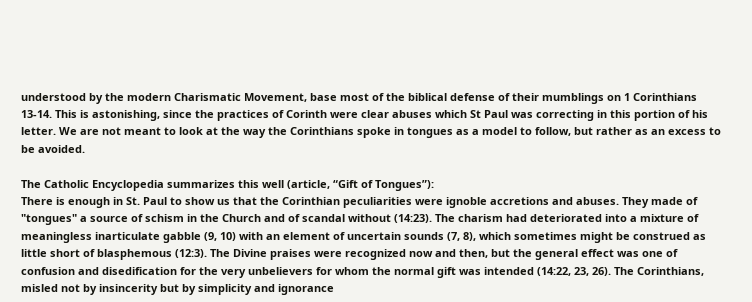understood by the modern Charismatic Movement, base most of the biblical defense of their mumblings on 1 Corinthians 13-14. This is astonishing, since the practices of Corinth were clear abuses which St Paul was correcting in this portion of his letter. We are not meant to look at the way the Corinthians spoke in tongues as a model to follow, but rather as an excess to be avoided.

The Catholic Encyclopedia summarizes this well (article, “Gift of Tongues”):
There is enough in St. Paul to show us that the Corinthian peculiarities were ignoble accretions and abuses. They made of "tongues" a source of schism in the Church and of scandal without (14:23). The charism had deteriorated into a mixture of meaningless inarticulate gabble (9, 10) with an element of uncertain sounds (7, 8), which sometimes might be construed as little short of blasphemous (12:3). The Divine praises were recognized now and then, but the general effect was one of confusion and disedification for the very unbelievers for whom the normal gift was intended (14:22, 23, 26). The Corinthians, misled not by insincerity but by simplicity and ignorance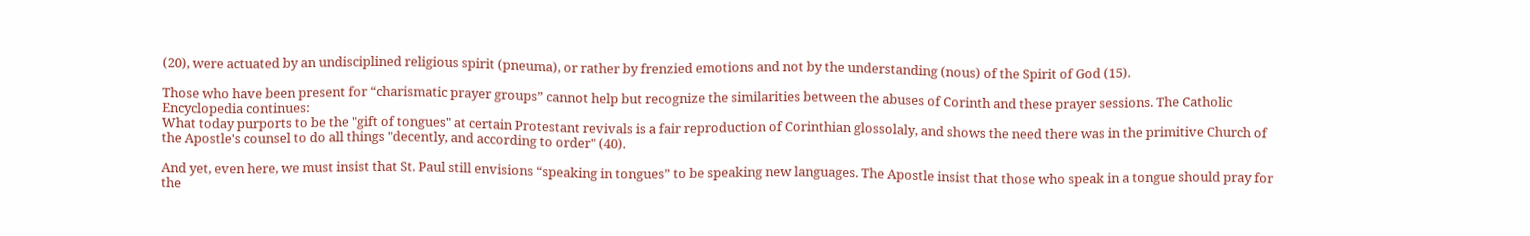(20), were actuated by an undisciplined religious spirit (pneuma), or rather by frenzied emotions and not by the understanding (nous) of the Spirit of God (15).

Those who have been present for “charismatic prayer groups” cannot help but recognize the similarities between the abuses of Corinth and these prayer sessions. The Catholic Encyclopedia continues:
What today purports to be the "gift of tongues" at certain Protestant revivals is a fair reproduction of Corinthian glossolaly, and shows the need there was in the primitive Church of the Apostle's counsel to do all things "decently, and according to order" (40).

And yet, even here, we must insist that St. Paul still envisions “speaking in tongues” to be speaking new languages. The Apostle insist that those who speak in a tongue should pray for the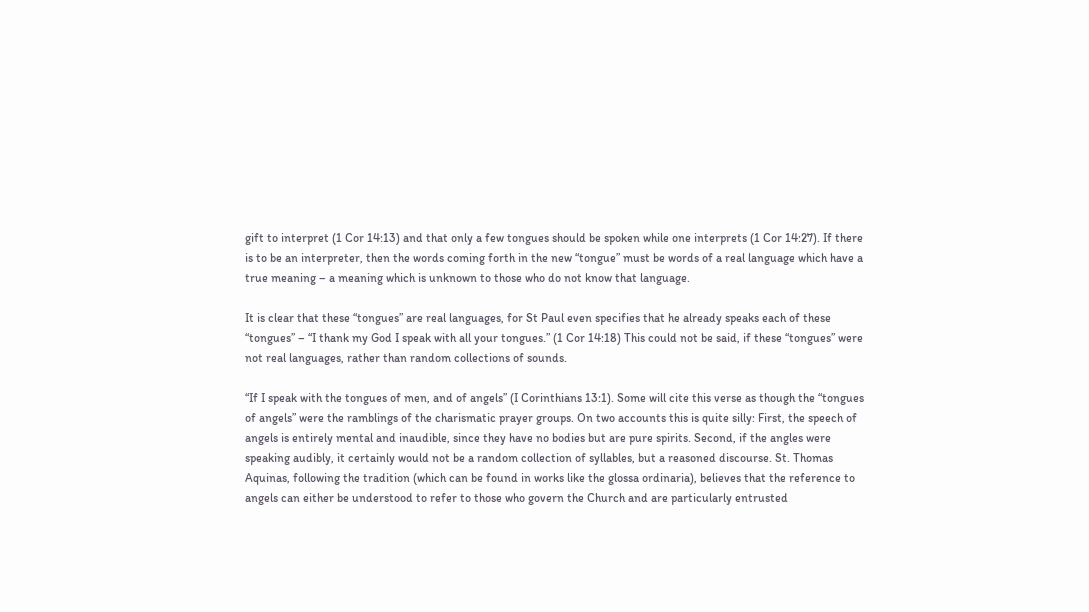gift to interpret (1 Cor 14:13) and that only a few tongues should be spoken while one interprets (1 Cor 14:27). If there is to be an interpreter, then the words coming forth in the new “tongue” must be words of a real language which have a true meaning – a meaning which is unknown to those who do not know that language.

It is clear that these “tongues” are real languages, for St Paul even specifies that he already speaks each of these “tongues” – “I thank my God I speak with all your tongues.” (1 Cor 14:18) This could not be said, if these “tongues” were not real languages, rather than random collections of sounds.

“If I speak with the tongues of men, and of angels” (I Corinthians 13:1). Some will cite this verse as though the “tongues of angels” were the ramblings of the charismatic prayer groups. On two accounts this is quite silly: First, the speech of angels is entirely mental and inaudible, since they have no bodies but are pure spirits. Second, if the angles were speaking audibly, it certainly would not be a random collection of syllables, but a reasoned discourse. St. Thomas Aquinas, following the tradition (which can be found in works like the glossa ordinaria), believes that the reference to angels can either be understood to refer to those who govern the Church and are particularly entrusted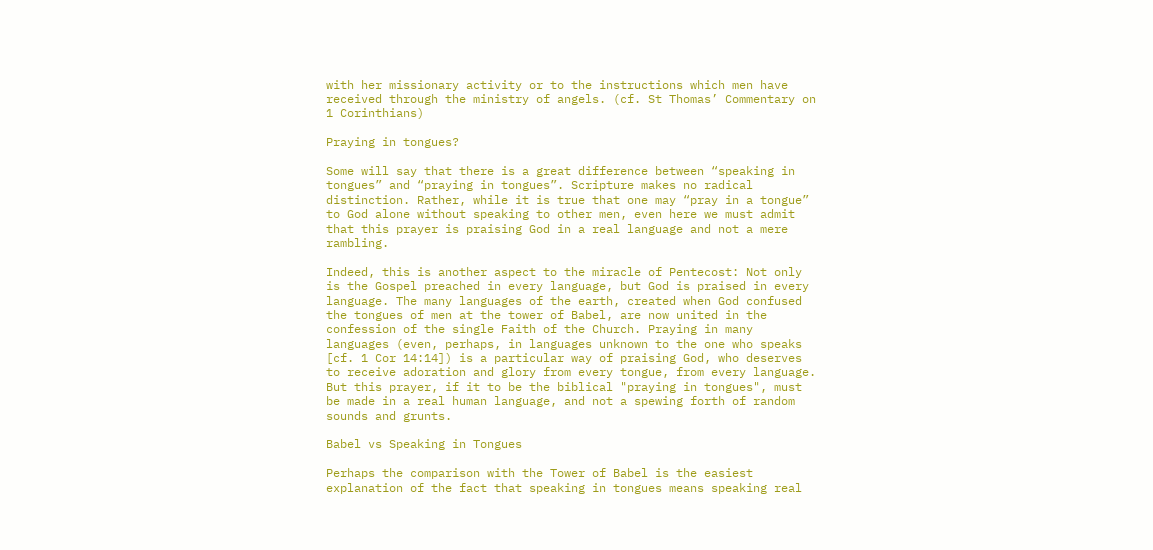with her missionary activity or to the instructions which men have received through the ministry of angels. (cf. St Thomas’ Commentary on 1 Corinthians)

Praying in tongues?

Some will say that there is a great difference between “speaking in tongues” and “praying in tongues”. Scripture makes no radical distinction. Rather, while it is true that one may “pray in a tongue” to God alone without speaking to other men, even here we must admit that this prayer is praising God in a real language and not a mere rambling.

Indeed, this is another aspect to the miracle of Pentecost: Not only is the Gospel preached in every language, but God is praised in every language. The many languages of the earth, created when God confused the tongues of men at the tower of Babel, are now united in the confession of the single Faith of the Church. Praying in many languages (even, perhaps, in languages unknown to the one who speaks [cf. 1 Cor 14:14]) is a particular way of praising God, who deserves to receive adoration and glory from every tongue, from every language. But this prayer, if it to be the biblical "praying in tongues", must be made in a real human language, and not a spewing forth of random sounds and grunts.

Babel vs Speaking in Tongues

Perhaps the comparison with the Tower of Babel is the easiest explanation of the fact that speaking in tongues means speaking real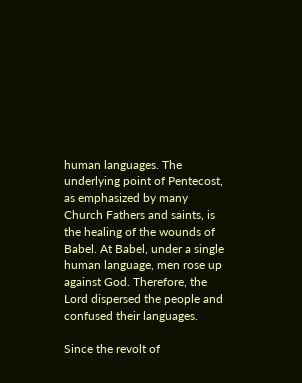human languages. The underlying point of Pentecost, as emphasized by many Church Fathers and saints, is the healing of the wounds of Babel. At Babel, under a single human language, men rose up against God. Therefore, the Lord dispersed the people and confused their languages.

Since the revolt of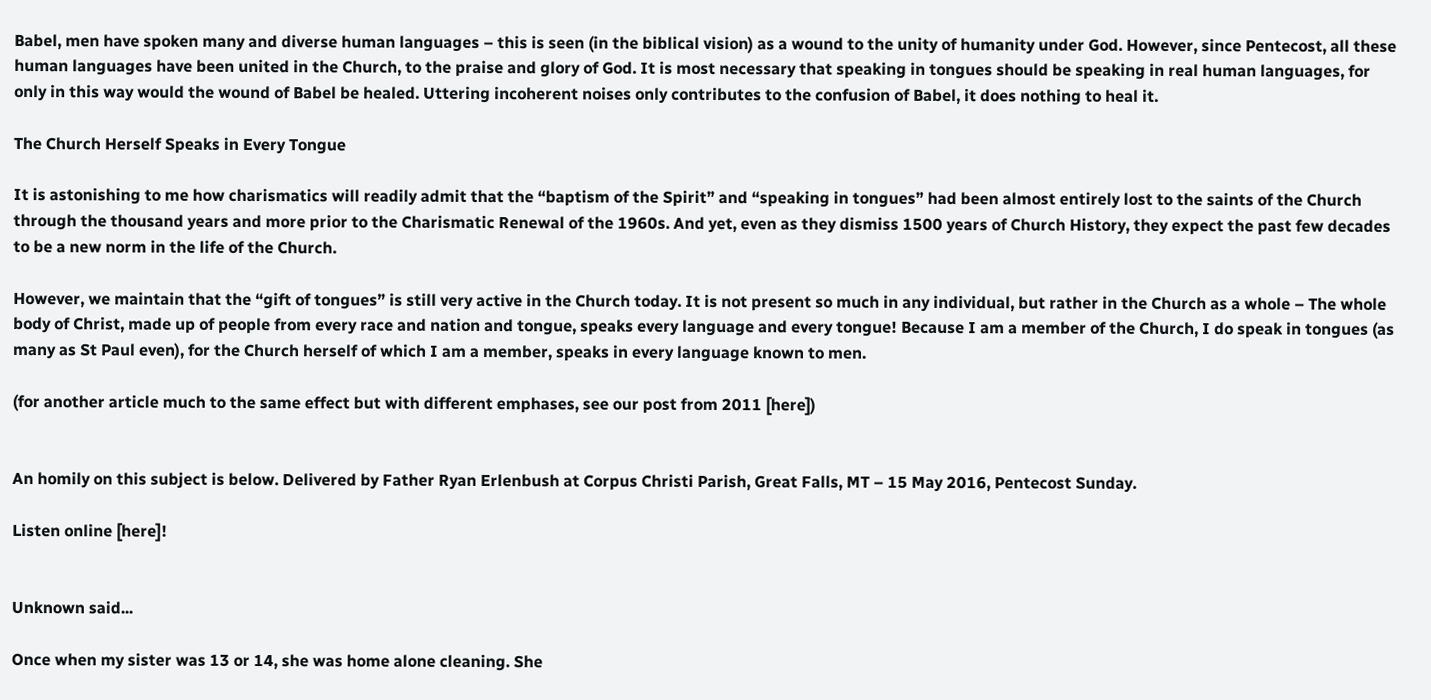Babel, men have spoken many and diverse human languages – this is seen (in the biblical vision) as a wound to the unity of humanity under God. However, since Pentecost, all these human languages have been united in the Church, to the praise and glory of God. It is most necessary that speaking in tongues should be speaking in real human languages, for only in this way would the wound of Babel be healed. Uttering incoherent noises only contributes to the confusion of Babel, it does nothing to heal it.

The Church Herself Speaks in Every Tongue

It is astonishing to me how charismatics will readily admit that the “baptism of the Spirit” and “speaking in tongues” had been almost entirely lost to the saints of the Church through the thousand years and more prior to the Charismatic Renewal of the 1960s. And yet, even as they dismiss 1500 years of Church History, they expect the past few decades to be a new norm in the life of the Church.

However, we maintain that the “gift of tongues” is still very active in the Church today. It is not present so much in any individual, but rather in the Church as a whole – The whole body of Christ, made up of people from every race and nation and tongue, speaks every language and every tongue! Because I am a member of the Church, I do speak in tongues (as many as St Paul even), for the Church herself of which I am a member, speaks in every language known to men.

(for another article much to the same effect but with different emphases, see our post from 2011 [here])


An homily on this subject is below. Delivered by Father Ryan Erlenbush at Corpus Christi Parish, Great Falls, MT – 15 May 2016, Pentecost Sunday.

Listen online [here]!


Unknown said...

Once when my sister was 13 or 14, she was home alone cleaning. She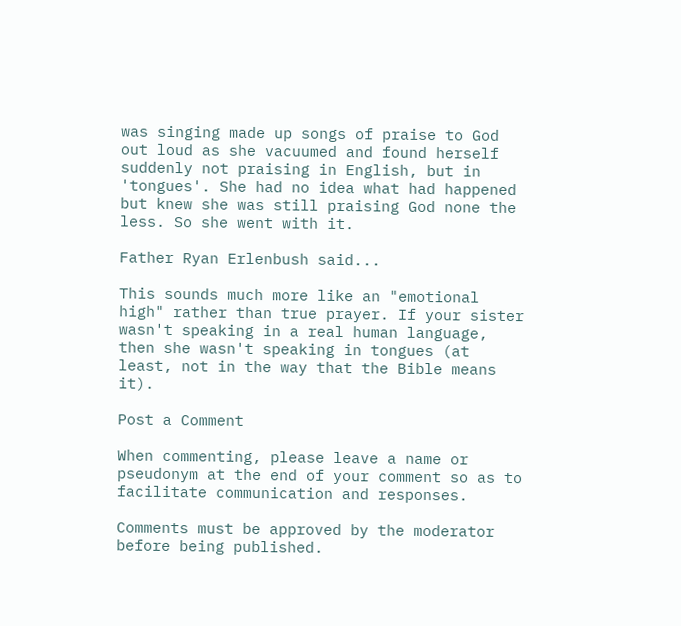was singing made up songs of praise to God out loud as she vacuumed and found herself suddenly not praising in English, but in 'tongues'. She had no idea what had happened but knew she was still praising God none the less. So she went with it.

Father Ryan Erlenbush said...

This sounds much more like an "emotional high" rather than true prayer. If your sister wasn't speaking in a real human language, then she wasn't speaking in tongues (at least, not in the way that the Bible means it).

Post a Comment

When commenting, please leave a name or pseudonym at the end of your comment so as to facilitate communication and responses.

Comments must be approved by the moderator before being published.